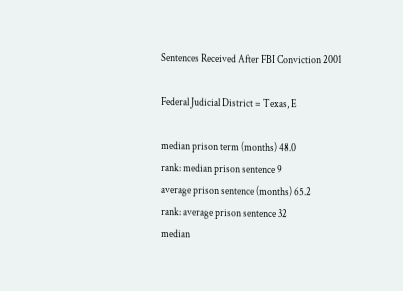Sentences Received After FBI Conviction 2001

Federal Judicial District = Texas, E

median prison term (months) 48.0
rank: median prison sentence 9
average prison sentence (months) 65.2
rank: average prison sentence 32
median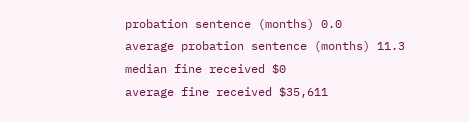probation sentence (months) 0.0
average probation sentence (months) 11.3
median fine received $0
average fine received $35,611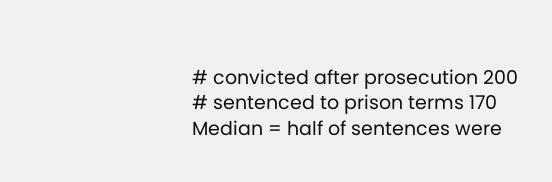# convicted after prosecution 200
# sentenced to prison terms 170
Median = half of sentences were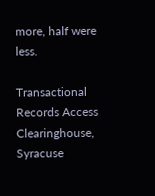more, half were less.

Transactional Records Access Clearinghouse, Syracuse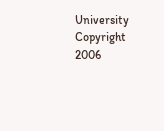University
Copyright 2006